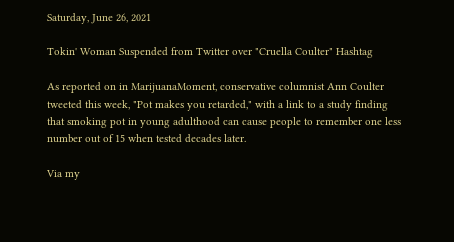Saturday, June 26, 2021

Tokin' Woman Suspended from Twitter over "Cruella Coulter" Hashtag

As reported on in MarijuanaMoment, conservative columnist Ann Coulter tweeted this week, "Pot makes you retarded," with a link to a study finding that smoking pot in young adulthood can cause people to remember one less number out of 15 when tested decades later.

Via my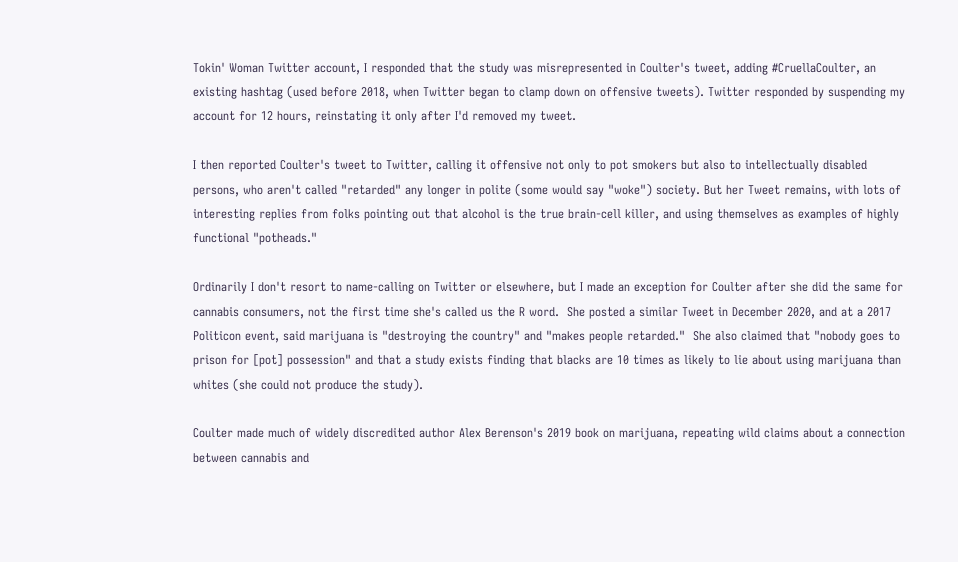Tokin' Woman Twitter account, I responded that the study was misrepresented in Coulter's tweet, adding #CruellaCoulter, an existing hashtag (used before 2018, when Twitter began to clamp down on offensive tweets). Twitter responded by suspending my account for 12 hours, reinstating it only after I'd removed my tweet.

I then reported Coulter's tweet to Twitter, calling it offensive not only to pot smokers but also to intellectually disabled persons, who aren't called "retarded" any longer in polite (some would say "woke") society. But her Tweet remains, with lots of interesting replies from folks pointing out that alcohol is the true brain-cell killer, and using themselves as examples of highly functional "potheads."

Ordinarily I don't resort to name-calling on Twitter or elsewhere, but I made an exception for Coulter after she did the same for cannabis consumers, not the first time she's called us the R word.  She posted a similar Tweet in December 2020, and at a 2017 Politicon event, said marijuana is "destroying the country" and "makes people retarded."  She also claimed that "nobody goes to prison for [pot] possession" and that a study exists finding that blacks are 10 times as likely to lie about using marijuana than whites (she could not produce the study).

Coulter made much of widely discredited author Alex Berenson's 2019 book on marijuana, repeating wild claims about a connection between cannabis and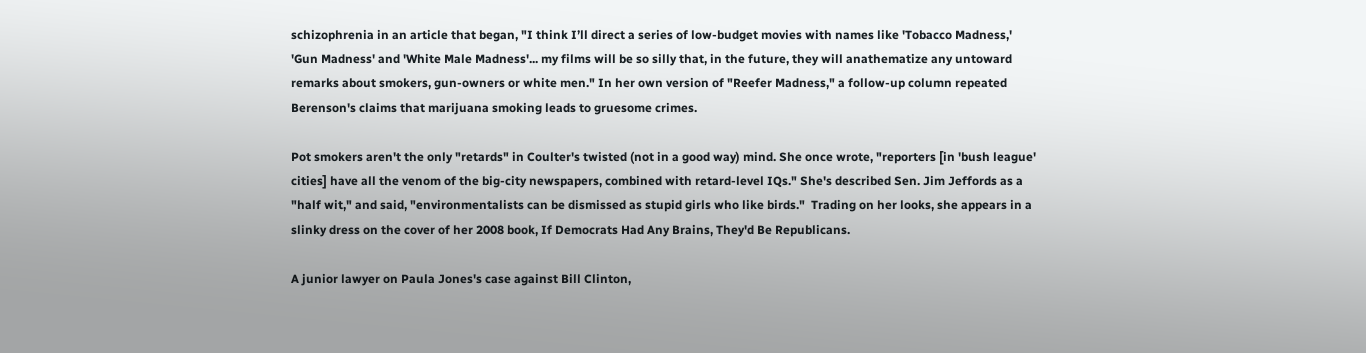schizophrenia in an article that began, "I think I’ll direct a series of low-budget movies with names like 'Tobacco Madness,' 'Gun Madness' and 'White Male Madness'... my films will be so silly that, in the future, they will anathematize any untoward remarks about smokers, gun-owners or white men." In her own version of "Reefer Madness," a follow-up column repeated Berenson's claims that marijuana smoking leads to gruesome crimes.

Pot smokers aren't the only "retards" in Coulter's twisted (not in a good way) mind. She once wrote, "reporters [in 'bush league' cities] have all the venom of the big-city newspapers, combined with retard-level IQs." She's described Sen. Jim Jeffords as a "half wit," and said, "environmentalists can be dismissed as stupid girls who like birds."  Trading on her looks, she appears in a slinky dress on the cover of her 2008 book, If Democrats Had Any Brains, They'd Be Republicans.

A junior lawyer on Paula Jones's case against Bill Clinton,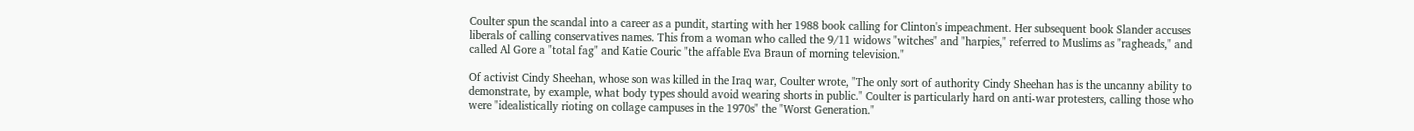Coulter spun the scandal into a career as a pundit, starting with her 1988 book calling for Clinton's impeachment. Her subsequent book Slander accuses liberals of calling conservatives names. This from a woman who called the 9/11 widows "witches" and "harpies," referred to Muslims as "ragheads," and called Al Gore a "total fag" and Katie Couric "the affable Eva Braun of morning television."

Of activist Cindy Sheehan, whose son was killed in the Iraq war, Coulter wrote, "The only sort of authority Cindy Sheehan has is the uncanny ability to demonstrate, by example, what body types should avoid wearing shorts in public." Coulter is particularly hard on anti-war protesters, calling those who were "idealistically rioting on collage campuses in the 1970s" the "Worst Generation."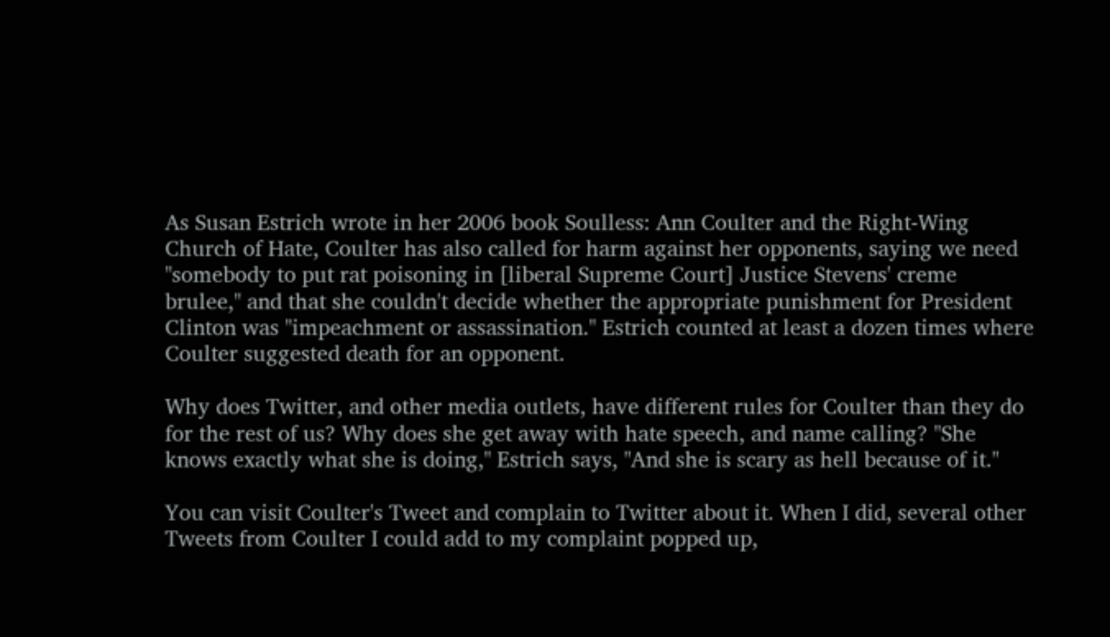As Susan Estrich wrote in her 2006 book Soulless: Ann Coulter and the Right-Wing Church of Hate, Coulter has also called for harm against her opponents, saying we need "somebody to put rat poisoning in [liberal Supreme Court] Justice Stevens' creme brulee," and that she couldn't decide whether the appropriate punishment for President Clinton was "impeachment or assassination." Estrich counted at least a dozen times where Coulter suggested death for an opponent.

Why does Twitter, and other media outlets, have different rules for Coulter than they do for the rest of us? Why does she get away with hate speech, and name calling? "She knows exactly what she is doing," Estrich says, "And she is scary as hell because of it."

You can visit Coulter's Tweet and complain to Twitter about it. When I did, several other Tweets from Coulter I could add to my complaint popped up,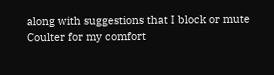along with suggestions that I block or mute Coulter for my comfort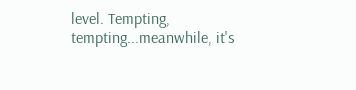level. Tempting, tempting...meanwhile, it's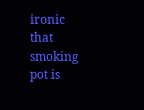ironic that smoking pot is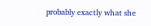probably exactly what she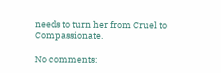needs to turn her from Cruel to Compassionate.

No comments: